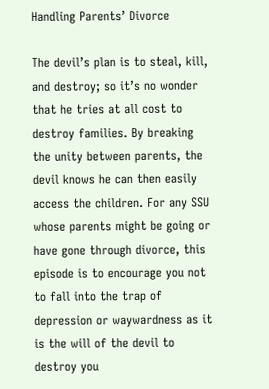Handling Parents’ Divorce

The devil’s plan is to steal, kill, and destroy; so it’s no wonder that he tries at all cost to destroy families. By breaking the unity between parents, the devil knows he can then easily access the children. For any SSU whose parents might be going or have gone through divorce, this episode is to encourage you not to fall into the trap of depression or waywardness as it is the will of the devil to destroy you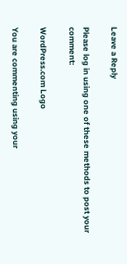Leave a Reply

Please log in using one of these methods to post your comment:

WordPress.com Logo

You are commenting using your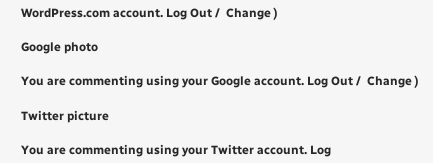WordPress.com account. Log Out /  Change )

Google photo

You are commenting using your Google account. Log Out /  Change )

Twitter picture

You are commenting using your Twitter account. Log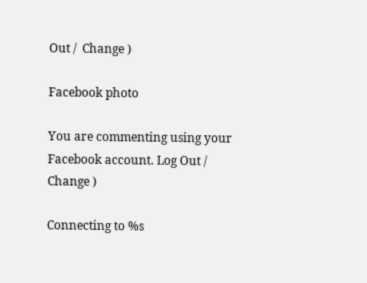Out /  Change )

Facebook photo

You are commenting using your Facebook account. Log Out /  Change )

Connecting to %s